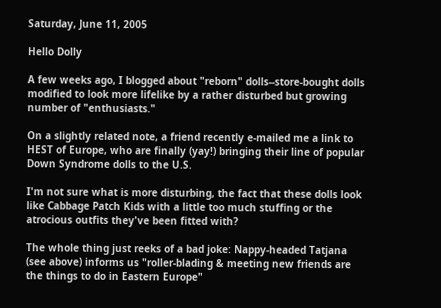Saturday, June 11, 2005

Hello Dolly

A few weeks ago, I blogged about "reborn" dolls--store-bought dolls modified to look more lifelike by a rather disturbed but growing number of "enthusiasts."

On a slightly related note, a friend recently e-mailed me a link to HEST of Europe, who are finally (yay!) bringing their line of popular Down Syndrome dolls to the U.S.

I'm not sure what is more disturbing, the fact that these dolls look like Cabbage Patch Kids with a little too much stuffing or the atrocious outfits they've been fitted with?

The whole thing just reeks of a bad joke: Nappy-headed Tatjana (see above) informs us "roller-blading & meeting new friends are the things to do in Eastern Europe"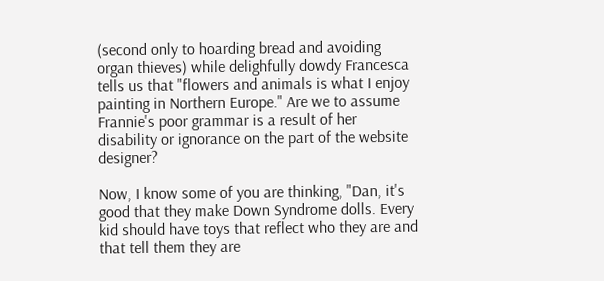(second only to hoarding bread and avoiding organ thieves) while delighfully dowdy Francesca tells us that "flowers and animals is what I enjoy painting in Northern Europe." Are we to assume Frannie's poor grammar is a result of her disability or ignorance on the part of the website designer?

Now, I know some of you are thinking, "Dan, it's good that they make Down Syndrome dolls. Every kid should have toys that reflect who they are and that tell them they are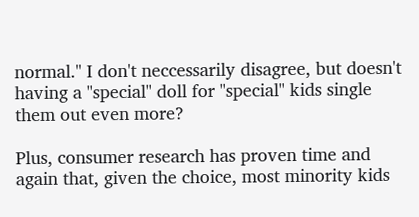normal." I don't neccessarily disagree, but doesn't having a "special" doll for "special" kids single them out even more?

Plus, consumer research has proven time and again that, given the choice, most minority kids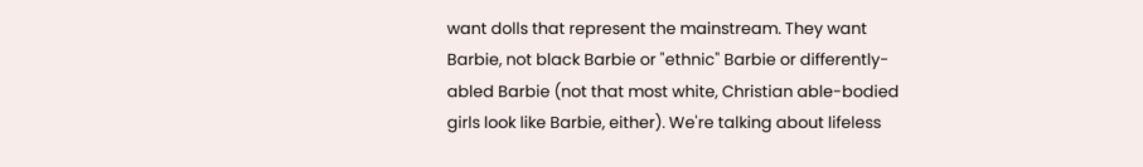want dolls that represent the mainstream. They want Barbie, not black Barbie or "ethnic" Barbie or differently-abled Barbie (not that most white, Christian able-bodied girls look like Barbie, either). We're talking about lifeless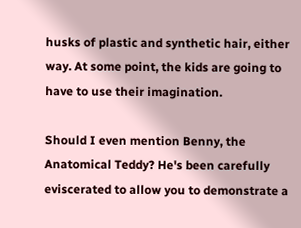husks of plastic and synthetic hair, either way. At some point, the kids are going to have to use their imagination.

Should I even mention Benny, the Anatomical Teddy? He's been carefully eviscerated to allow you to demonstrate a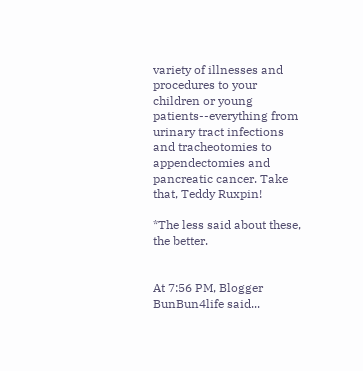variety of illnesses and procedures to your children or young patients--everything from urinary tract infections and tracheotomies to appendectomies and pancreatic cancer. Take that, Teddy Ruxpin!

*The less said about these, the better.


At 7:56 PM, Blogger BunBun4life said...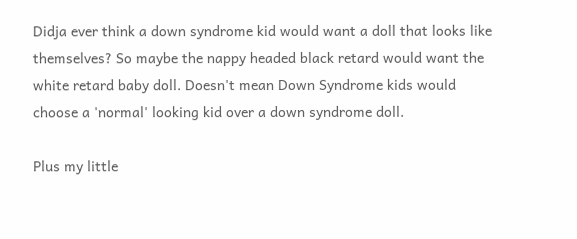Didja ever think a down syndrome kid would want a doll that looks like themselves? So maybe the nappy headed black retard would want the white retard baby doll. Doesn't mean Down Syndrome kids would choose a 'normal' looking kid over a down syndrome doll.

Plus my little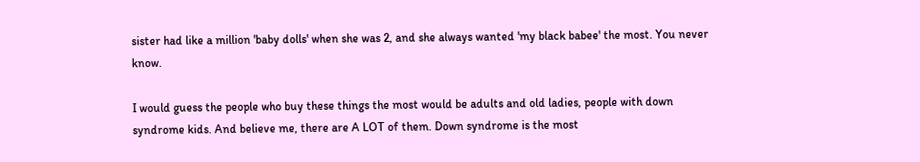sister had like a million 'baby dolls' when she was 2, and she always wanted 'my black babee' the most. You never know.

I would guess the people who buy these things the most would be adults and old ladies, people with down syndrome kids. And believe me, there are A LOT of them. Down syndrome is the most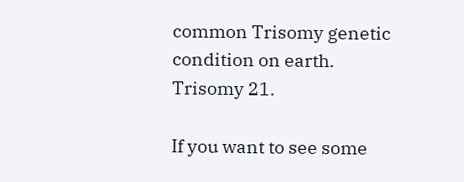common Trisomy genetic condition on earth. Trisomy 21.

If you want to see some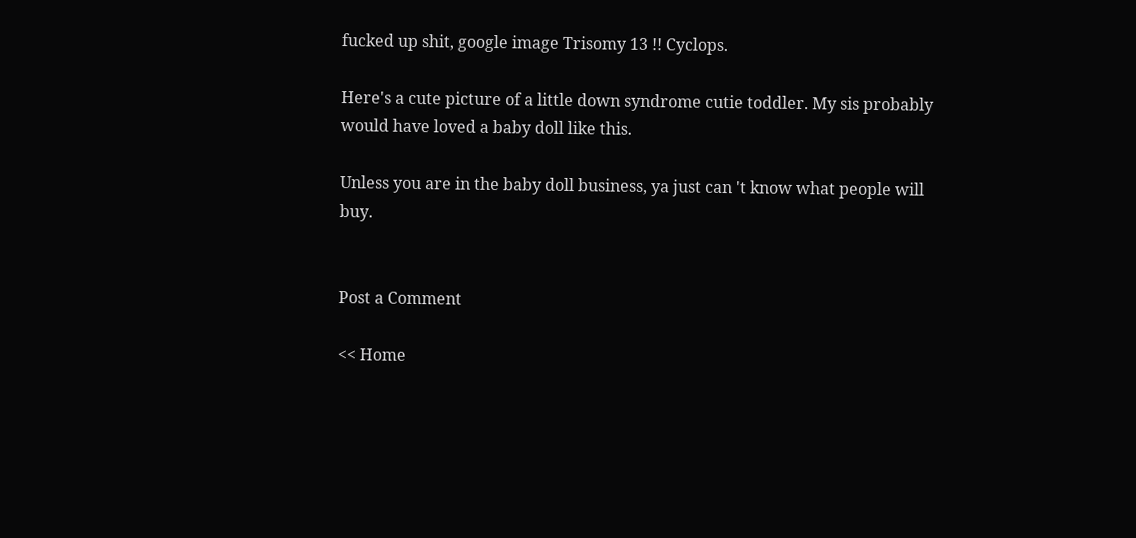fucked up shit, google image Trisomy 13 !! Cyclops.

Here's a cute picture of a little down syndrome cutie toddler. My sis probably would have loved a baby doll like this.

Unless you are in the baby doll business, ya just can 't know what people will buy.


Post a Comment

<< Home